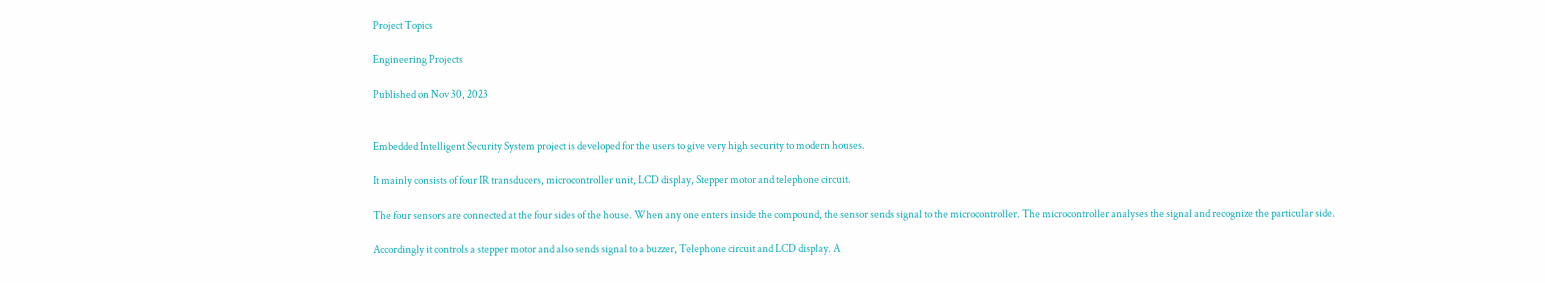Project Topics

Engineering Projects

Published on Nov 30, 2023


Embedded Intelligent Security System project is developed for the users to give very high security to modern houses.

It mainly consists of four IR transducers, microcontroller unit, LCD display, Stepper motor and telephone circuit.

The four sensors are connected at the four sides of the house. When any one enters inside the compound, the sensor sends signal to the microcontroller. The microcontroller analyses the signal and recognize the particular side.

Accordingly it controls a stepper motor and also sends signal to a buzzer, Telephone circuit and LCD display. A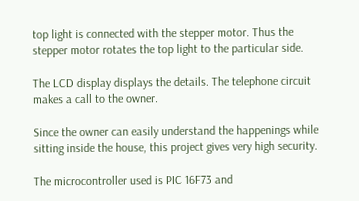top light is connected with the stepper motor. Thus the stepper motor rotates the top light to the particular side.

The LCD display displays the details. The telephone circuit makes a call to the owner.

Since the owner can easily understand the happenings while sitting inside the house, this project gives very high security.

The microcontroller used is PIC 16F73 and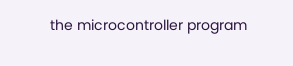the microcontroller program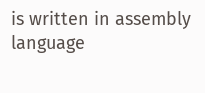is written in assembly language